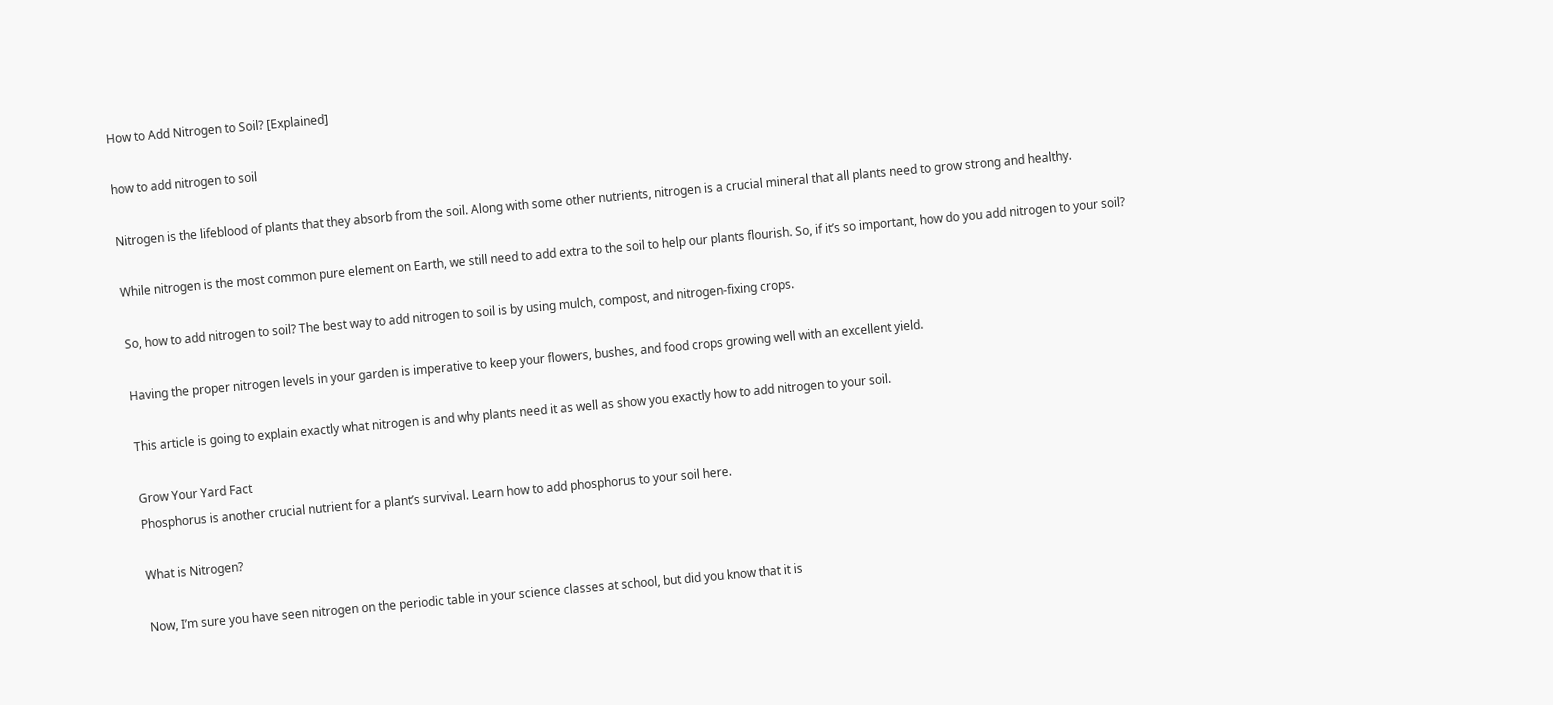How to Add Nitrogen to Soil? [Explained]

how to add nitrogen to soil

Nitrogen is the lifeblood of plants that they absorb from the soil. Along with some other nutrients, nitrogen is a crucial mineral that all plants need to grow strong and healthy.

While nitrogen is the most common pure element on Earth, we still need to add extra to the soil to help our plants flourish. So, if it’s so important, how do you add nitrogen to your soil?

So, how to add nitrogen to soil? The best way to add nitrogen to soil is by using mulch, compost, and nitrogen-fixing crops.

Having the proper nitrogen levels in your garden is imperative to keep your flowers, bushes, and food crops growing well with an excellent yield.

This article is going to explain exactly what nitrogen is and why plants need it as well as show you exactly how to add nitrogen to your soil.

Grow Your Yard Fact
Phosphorus is another crucial nutrient for a plant’s survival. Learn how to add phosphorus to your soil here.

What is Nitrogen?

Now, I’m sure you have seen nitrogen on the periodic table in your science classes at school, but did you know that it is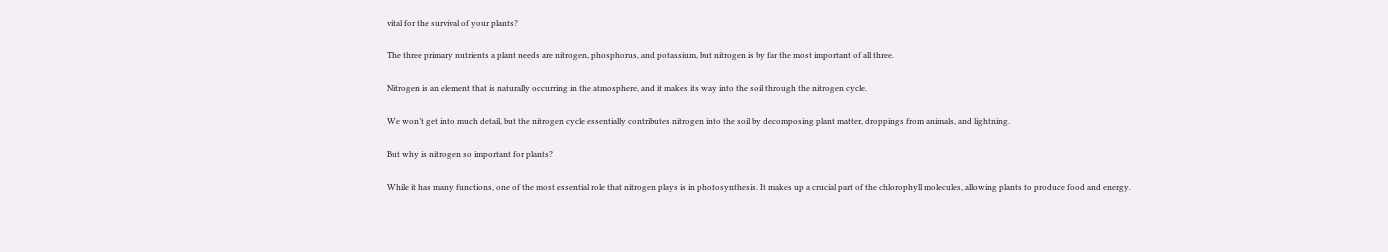vital for the survival of your plants?

The three primary nutrients a plant needs are nitrogen, phosphorus, and potassium, but nitrogen is by far the most important of all three.

Nitrogen is an element that is naturally occurring in the atmosphere, and it makes its way into the soil through the nitrogen cycle.

We won’t get into much detail, but the nitrogen cycle essentially contributes nitrogen into the soil by decomposing plant matter, droppings from animals, and lightning.

But why is nitrogen so important for plants?

While it has many functions, one of the most essential role that nitrogen plays is in photosynthesis. It makes up a crucial part of the chlorophyll molecules, allowing plants to produce food and energy.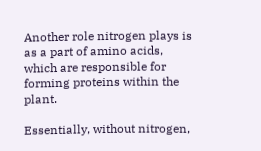Another role nitrogen plays is as a part of amino acids, which are responsible for forming proteins within the plant.

Essentially, without nitrogen,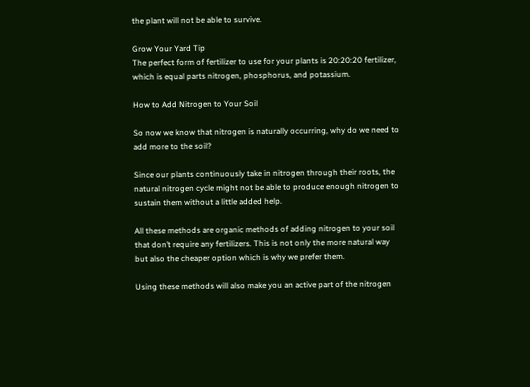the plant will not be able to survive.

Grow Your Yard Tip
The perfect form of fertilizer to use for your plants is 20:20:20 fertilizer, which is equal parts nitrogen, phosphorus, and potassium.

How to Add Nitrogen to Your Soil

So now we know that nitrogen is naturally occurring, why do we need to add more to the soil?

Since our plants continuously take in nitrogen through their roots, the natural nitrogen cycle might not be able to produce enough nitrogen to sustain them without a little added help.

All these methods are organic methods of adding nitrogen to your soil that don’t require any fertilizers. This is not only the more natural way but also the cheaper option which is why we prefer them.

Using these methods will also make you an active part of the nitrogen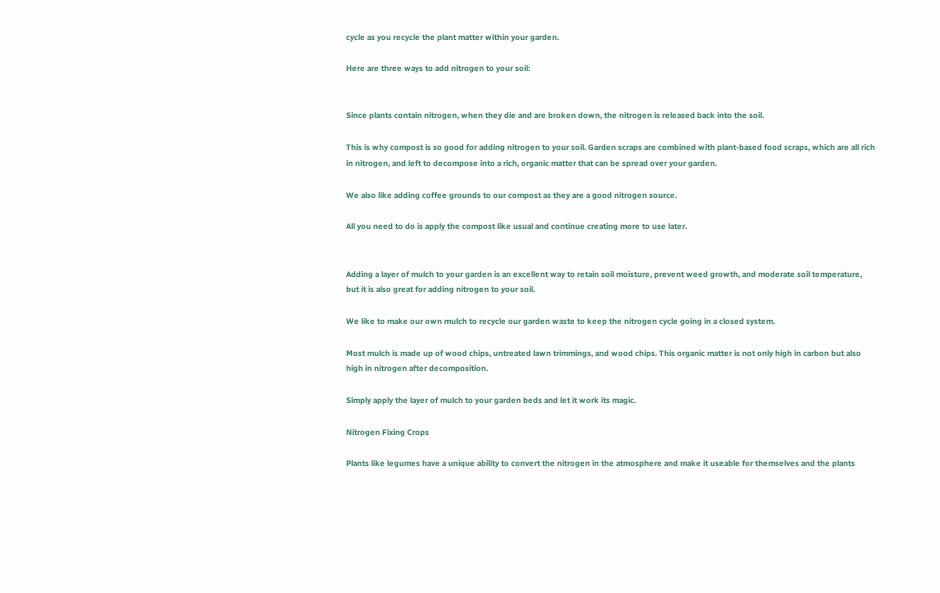cycle as you recycle the plant matter within your garden.

Here are three ways to add nitrogen to your soil:


Since plants contain nitrogen, when they die and are broken down, the nitrogen is released back into the soil.

This is why compost is so good for adding nitrogen to your soil. Garden scraps are combined with plant-based food scraps, which are all rich in nitrogen, and left to decompose into a rich, organic matter that can be spread over your garden.

We also like adding coffee grounds to our compost as they are a good nitrogen source.

All you need to do is apply the compost like usual and continue creating more to use later.


Adding a layer of mulch to your garden is an excellent way to retain soil moisture, prevent weed growth, and moderate soil temperature, but it is also great for adding nitrogen to your soil.

We like to make our own mulch to recycle our garden waste to keep the nitrogen cycle going in a closed system.

Most mulch is made up of wood chips, untreated lawn trimmings, and wood chips. This organic matter is not only high in carbon but also high in nitrogen after decomposition.

Simply apply the layer of mulch to your garden beds and let it work its magic.

Nitrogen Fixing Crops

Plants like legumes have a unique ability to convert the nitrogen in the atmosphere and make it useable for themselves and the plants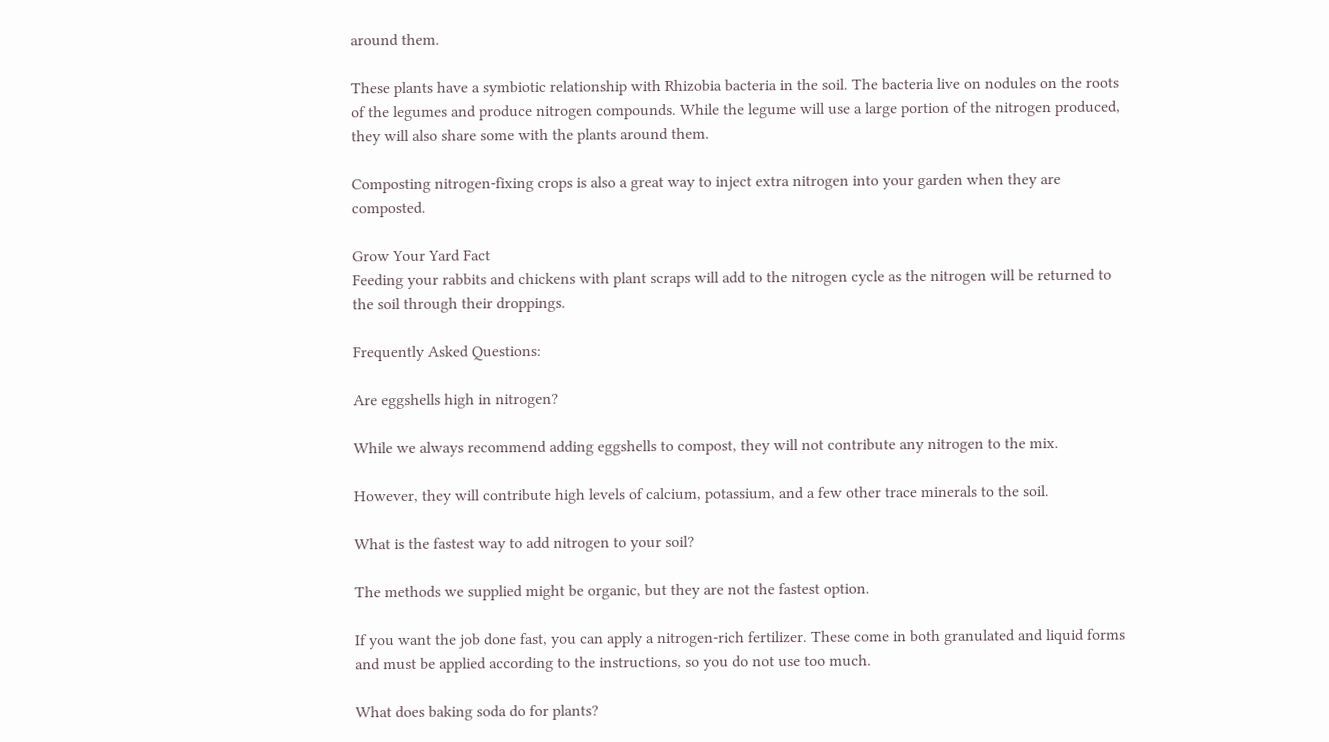around them.

These plants have a symbiotic relationship with Rhizobia bacteria in the soil. The bacteria live on nodules on the roots of the legumes and produce nitrogen compounds. While the legume will use a large portion of the nitrogen produced, they will also share some with the plants around them.

Composting nitrogen-fixing crops is also a great way to inject extra nitrogen into your garden when they are composted.

Grow Your Yard Fact
Feeding your rabbits and chickens with plant scraps will add to the nitrogen cycle as the nitrogen will be returned to the soil through their droppings.

Frequently Asked Questions:

Are eggshells high in nitrogen?

While we always recommend adding eggshells to compost, they will not contribute any nitrogen to the mix.

However, they will contribute high levels of calcium, potassium, and a few other trace minerals to the soil.

What is the fastest way to add nitrogen to your soil?

The methods we supplied might be organic, but they are not the fastest option.

If you want the job done fast, you can apply a nitrogen-rich fertilizer. These come in both granulated and liquid forms and must be applied according to the instructions, so you do not use too much.

What does baking soda do for plants?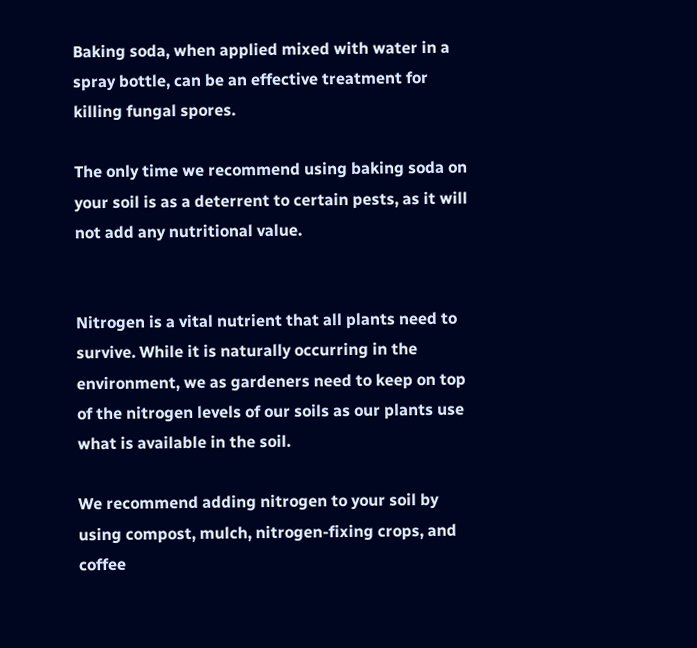Baking soda, when applied mixed with water in a spray bottle, can be an effective treatment for killing fungal spores.

The only time we recommend using baking soda on your soil is as a deterrent to certain pests, as it will not add any nutritional value.


Nitrogen is a vital nutrient that all plants need to survive. While it is naturally occurring in the environment, we as gardeners need to keep on top of the nitrogen levels of our soils as our plants use what is available in the soil.

We recommend adding nitrogen to your soil by using compost, mulch, nitrogen-fixing crops, and coffee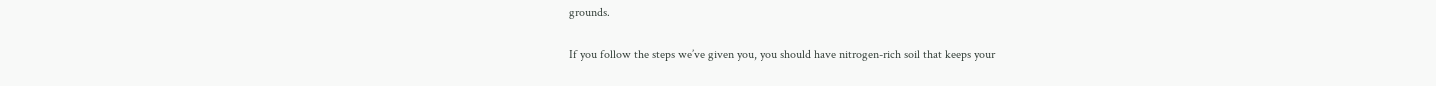grounds.

If you follow the steps we’ve given you, you should have nitrogen-rich soil that keeps your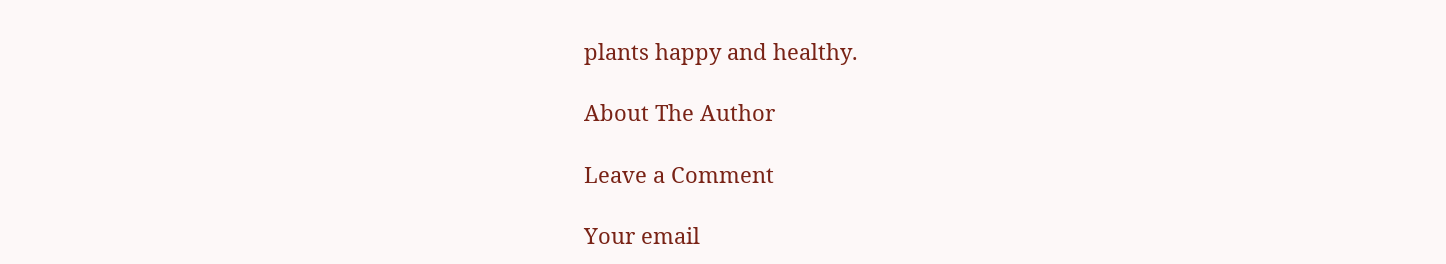plants happy and healthy.

About The Author

Leave a Comment

Your email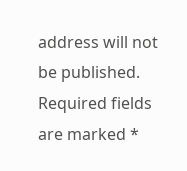address will not be published. Required fields are marked *